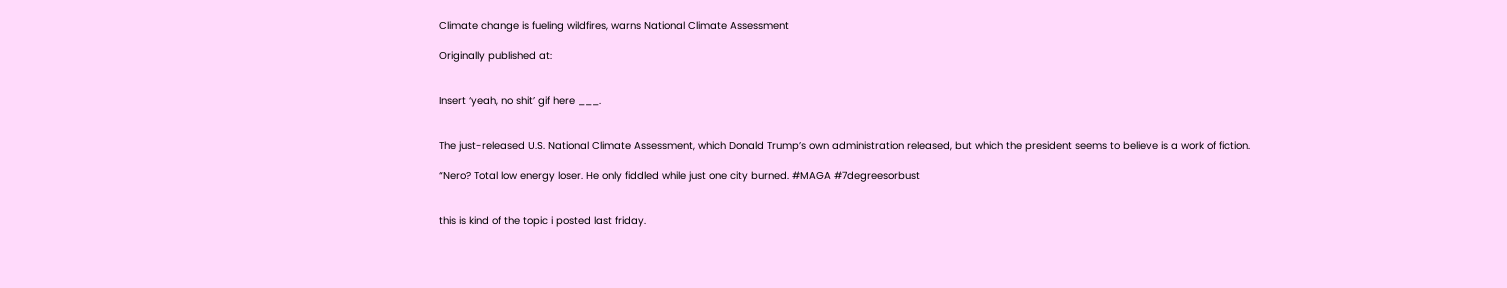Climate change is fueling wildfires, warns National Climate Assessment

Originally published at:


Insert ‘yeah, no shit’ gif here ___.


The just-released U.S. National Climate Assessment, which Donald Trump’s own administration released, but which the president seems to believe is a work of fiction.

“Nero? Total low energy loser. He only fiddled while just one city burned. #MAGA #7degreesorbust


this is kind of the topic i posted last friday.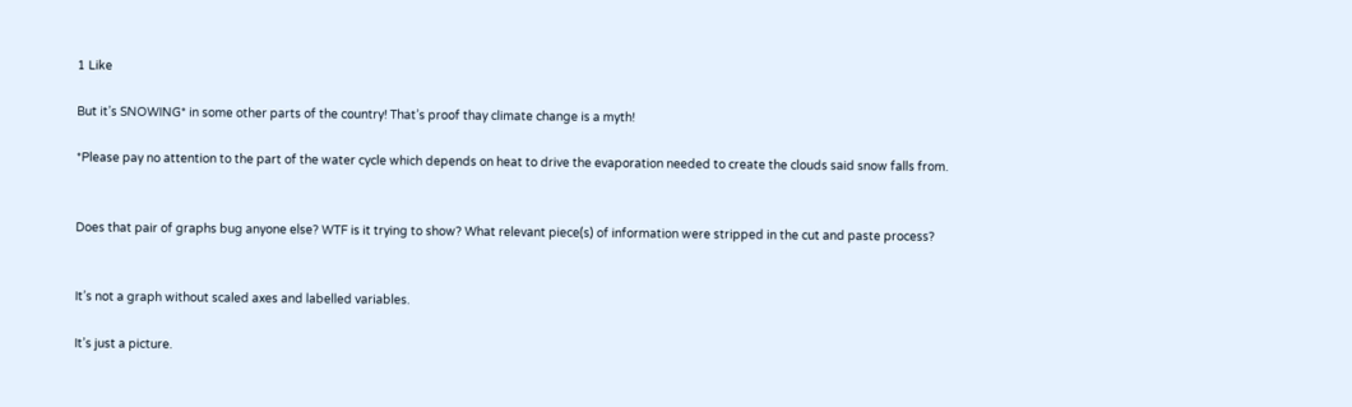1 Like

But it’s SNOWING* in some other parts of the country! That’s proof thay climate change is a myth!

*Please pay no attention to the part of the water cycle which depends on heat to drive the evaporation needed to create the clouds said snow falls from.


Does that pair of graphs bug anyone else? WTF is it trying to show? What relevant piece(s) of information were stripped in the cut and paste process?


It’s not a graph without scaled axes and labelled variables.

It’s just a picture.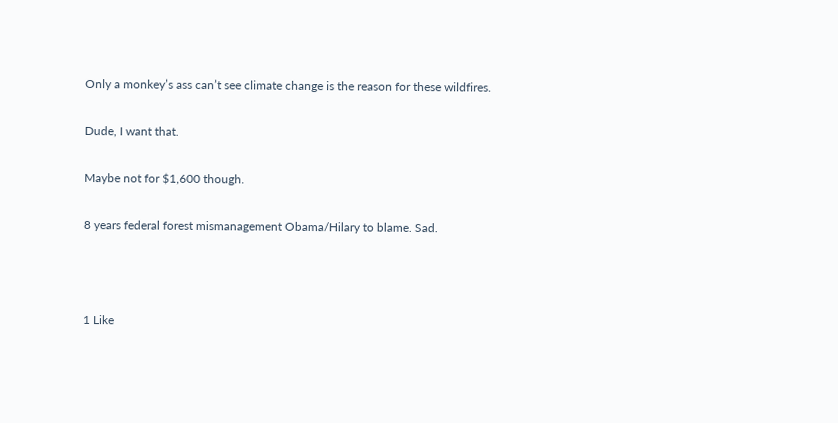Only a monkey’s ass can’t see climate change is the reason for these wildfires.

Dude, I want that.

Maybe not for $1,600 though.

8 years federal forest mismanagement Obama/Hilary to blame. Sad.



1 Like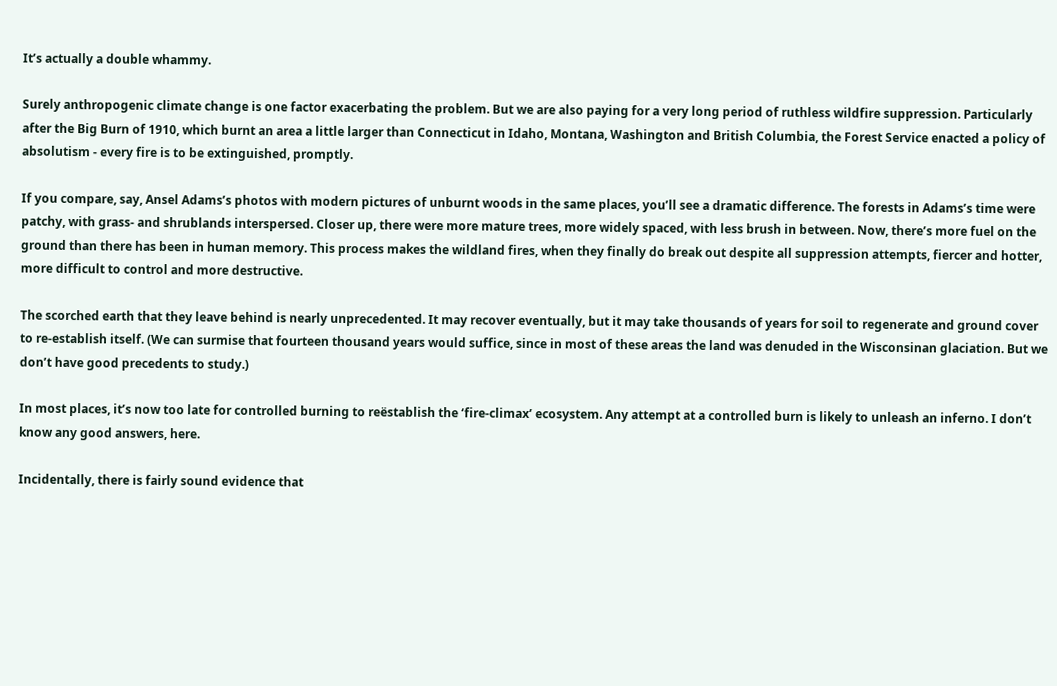It’s actually a double whammy.

Surely anthropogenic climate change is one factor exacerbating the problem. But we are also paying for a very long period of ruthless wildfire suppression. Particularly after the Big Burn of 1910, which burnt an area a little larger than Connecticut in Idaho, Montana, Washington and British Columbia, the Forest Service enacted a policy of absolutism - every fire is to be extinguished, promptly.

If you compare, say, Ansel Adams’s photos with modern pictures of unburnt woods in the same places, you’ll see a dramatic difference. The forests in Adams’s time were patchy, with grass- and shrublands interspersed. Closer up, there were more mature trees, more widely spaced, with less brush in between. Now, there’s more fuel on the ground than there has been in human memory. This process makes the wildland fires, when they finally do break out despite all suppression attempts, fiercer and hotter, more difficult to control and more destructive.

The scorched earth that they leave behind is nearly unprecedented. It may recover eventually, but it may take thousands of years for soil to regenerate and ground cover to re-establish itself. (We can surmise that fourteen thousand years would suffice, since in most of these areas the land was denuded in the Wisconsinan glaciation. But we don’t have good precedents to study.)

In most places, it’s now too late for controlled burning to reëstablish the ‘fire-climax’ ecosystem. Any attempt at a controlled burn is likely to unleash an inferno. I don’t know any good answers, here.

Incidentally, there is fairly sound evidence that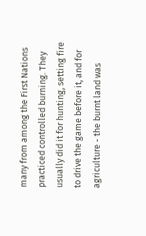many from among the First Nations practiced controlled burning. They usually did it for hunting, setting fire to drive the game before it, and for agriculture - the burnt land was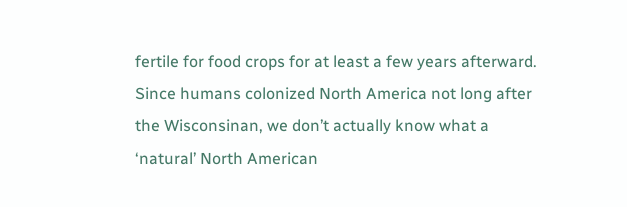fertile for food crops for at least a few years afterward. Since humans colonized North America not long after the Wisconsinan, we don’t actually know what a ‘natural’ North American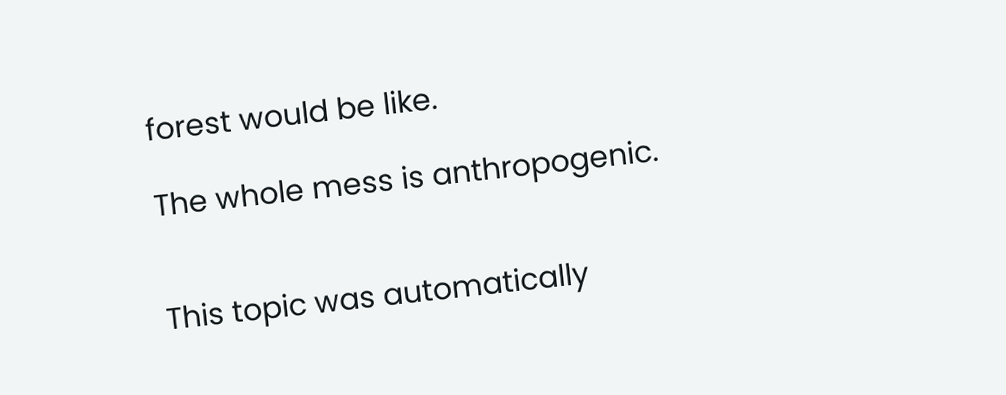forest would be like.

The whole mess is anthropogenic.


This topic was automatically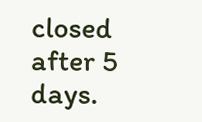closed after 5 days.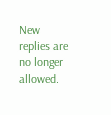New replies are no longer allowed.